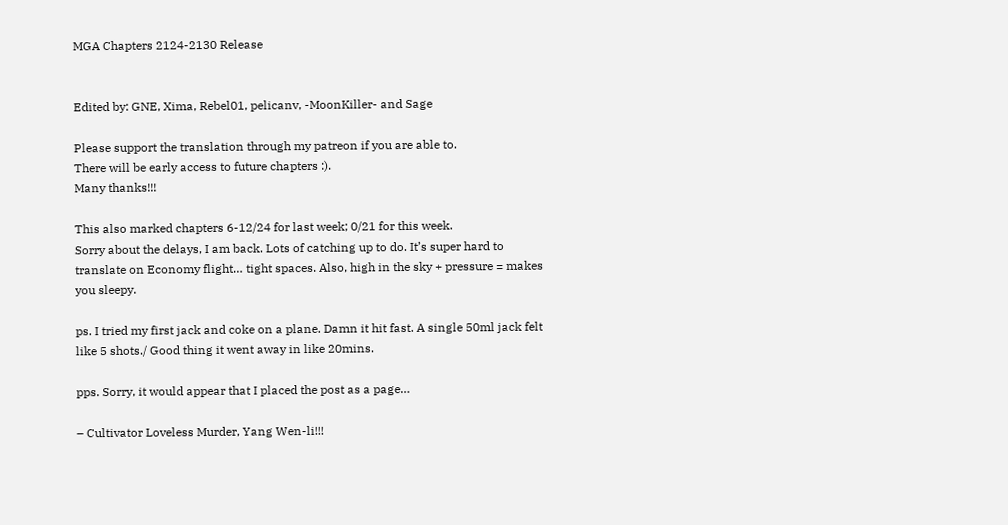MGA Chapters 2124-2130 Release


Edited by: GNE, Xima, Rebel01, pelicanv, -MoonKiller- and Sage

Please support the translation through my patreon if you are able to.
There will be early access to future chapters :).
Many thanks!!!

This also marked chapters 6-12/24 for last week; 0/21 for this week.
Sorry about the delays, I am back. Lots of catching up to do. It’s super hard to translate on Economy flight… tight spaces. Also, high in the sky + pressure = makes you sleepy.

ps. I tried my first jack and coke on a plane. Damn it hit fast. A single 50ml jack felt like 5 shots./ Good thing it went away in like 20mins.

pps. Sorry, it would appear that I placed the post as a page…

– Cultivator Loveless Murder, Yang Wen-li!!!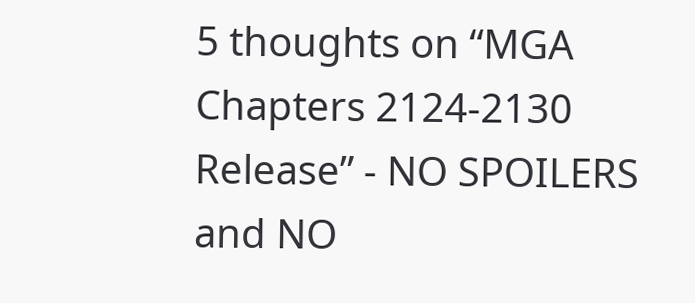5 thoughts on “MGA Chapters 2124-2130 Release” - NO SPOILERS and NO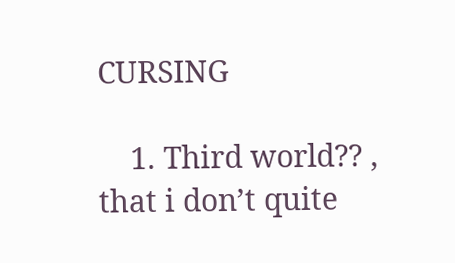CURSING

    1. Third world?? , that i don’t quite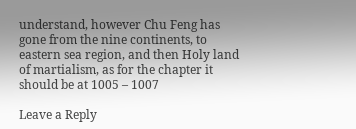understand, however Chu Feng has gone from the nine continents, to eastern sea region, and then Holy land of martialism, as for the chapter it should be at 1005 – 1007

Leave a Reply